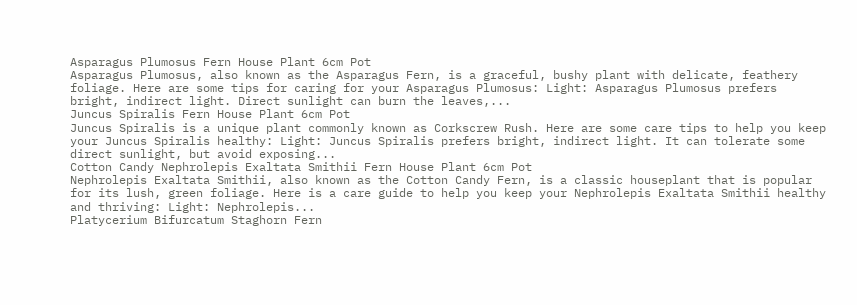Asparagus Plumosus Fern House Plant 6cm Pot
Asparagus Plumosus, also known as the Asparagus Fern, is a graceful, bushy plant with delicate, feathery foliage. Here are some tips for caring for your Asparagus Plumosus: Light: Asparagus Plumosus prefers bright, indirect light. Direct sunlight can burn the leaves,...
Juncus Spiralis Fern House Plant 6cm Pot
Juncus Spiralis is a unique plant commonly known as Corkscrew Rush. Here are some care tips to help you keep your Juncus Spiralis healthy: Light: Juncus Spiralis prefers bright, indirect light. It can tolerate some direct sunlight, but avoid exposing...
Cotton Candy Nephrolepis Exaltata Smithii Fern House Plant 6cm Pot
Nephrolepis Exaltata Smithii, also known as the Cotton Candy Fern, is a classic houseplant that is popular for its lush, green foliage. Here is a care guide to help you keep your Nephrolepis Exaltata Smithii healthy and thriving: Light: Nephrolepis...
Platycerium Bifurcatum Staghorn Fern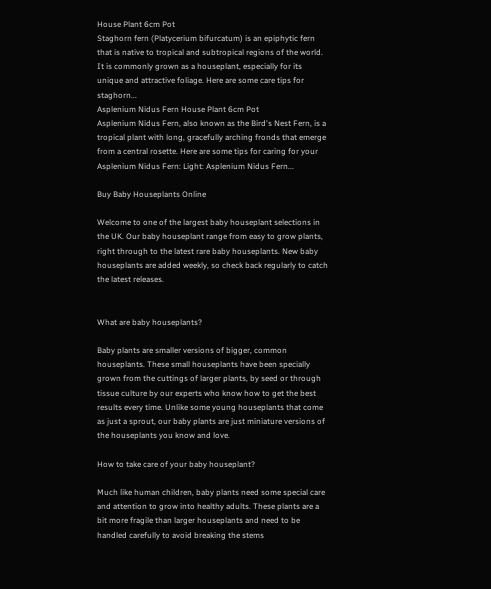House Plant 6cm Pot
Staghorn fern (Platycerium bifurcatum) is an epiphytic fern that is native to tropical and subtropical regions of the world. It is commonly grown as a houseplant, especially for its unique and attractive foliage. Here are some care tips for staghorn...
Asplenium Nidus Fern House Plant 6cm Pot
Asplenium Nidus Fern, also known as the Bird's Nest Fern, is a tropical plant with long, gracefully arching fronds that emerge from a central rosette. Here are some tips for caring for your Asplenium Nidus Fern: Light: Asplenium Nidus Fern...

Buy Baby Houseplants Online

Welcome to one of the largest baby houseplant selections in the UK. Our baby houseplant range from easy to grow plants, right through to the latest rare baby houseplants. New baby houseplants are added weekly, so check back regularly to catch the latest releases.


What are baby houseplants?

Baby plants are smaller versions of bigger, common houseplants. These small houseplants have been specially grown from the cuttings of larger plants, by seed or through tissue culture by our experts who know how to get the best results every time. Unlike some young houseplants that come as just a sprout, our baby plants are just miniature versions of the houseplants you know and love.

How to take care of your baby houseplant?

Much like human children, baby plants need some special care and attention to grow into healthy adults. These plants are a bit more fragile than larger houseplants and need to be handled carefully to avoid breaking the stems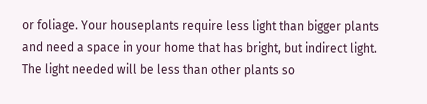or foliage. Your houseplants require less light than bigger plants and need a space in your home that has bright, but indirect light. The light needed will be less than other plants so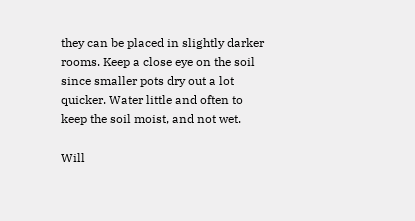they can be placed in slightly darker rooms. Keep a close eye on the soil since smaller pots dry out a lot quicker. Water little and often to keep the soil moist, and not wet.

Will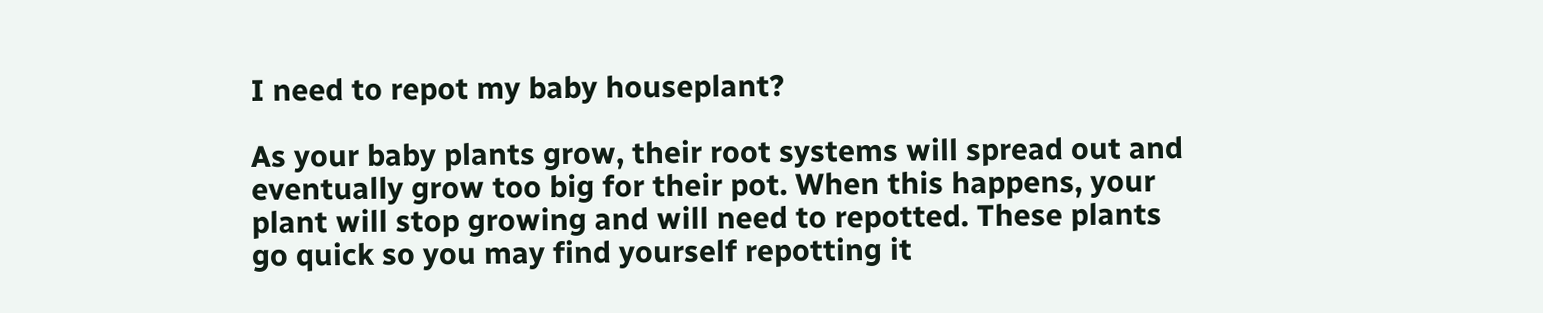I need to repot my baby houseplant?

As your baby plants grow, their root systems will spread out and eventually grow too big for their pot. When this happens, your plant will stop growing and will need to repotted. These plants go quick so you may find yourself repotting it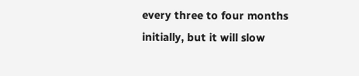every three to four months initially, but it will slow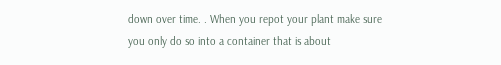down over time. . When you repot your plant make sure you only do so into a container that is about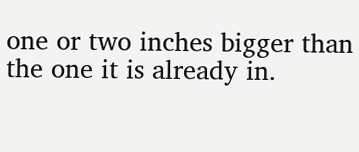one or two inches bigger than the one it is already in.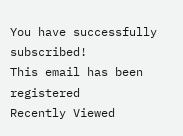You have successfully subscribed!
This email has been registered
Recently Viewed